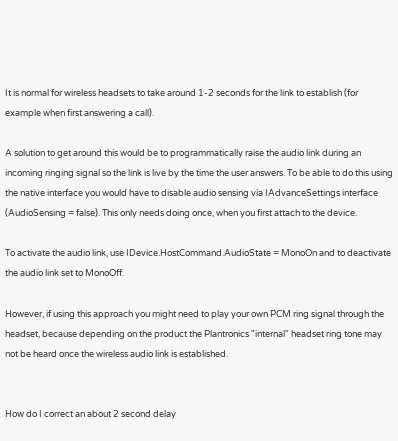It is normal for wireless headsets to take around 1-2 seconds for the link to establish (for example when first answering a call).

A solution to get around this would be to programmatically raise the audio link during an incoming ringing signal so the link is live by the time the user answers. To be able to do this using the native interface you would have to disable audio sensing via IAdvanceSettings interface (AudioSensing = false). This only needs doing once, when you first attach to the device.

To activate the audio link, use IDevice.HostCommand.AudioState = MonoOn and to deactivate the audio link set to MonoOff.

However, if using this approach you might need to play your own PCM ring signal through the headset, because depending on the product the Plantronics "internal" headset ring tone may not be heard once the wireless audio link is established.


How do I correct an about 2 second delay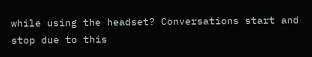while using the headset? Conversations start and stop due to this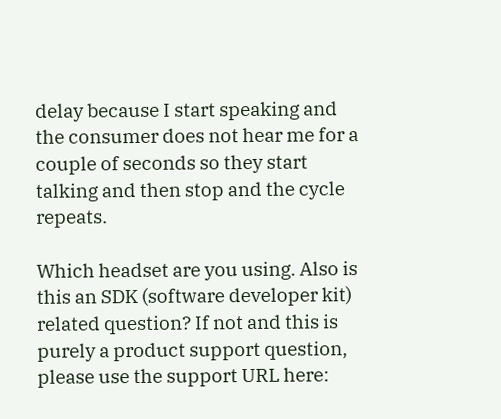delay because I start speaking and the consumer does not hear me for a couple of seconds so they start talking and then stop and the cycle repeats.

Which headset are you using. Also is this an SDK (software developer kit) related question? If not and this is purely a product support question, please use the support URL here: